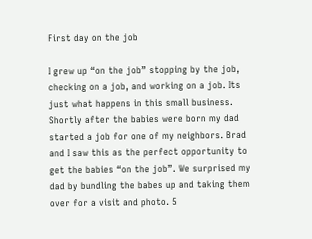First day on the job

I grew up “on the job” stopping by the job, checking on a job, and working on a job. Its just what happens in this small business. Shortly after the babies were born my dad started a job for one of my neighbors. Brad and I saw this as the perfect opportunity to get the babies “on the job”. We surprised my dad by bundling the babes up and taking them over for a visit and photo. 5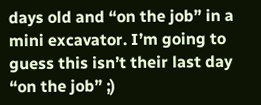days old and “on the job” in a mini excavator. I’m going to guess this isn’t their last day “on the job” ;)